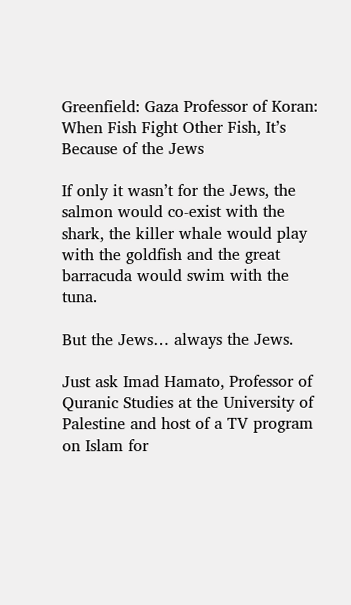Greenfield: Gaza Professor of Koran: When Fish Fight Other Fish, It’s Because of the Jews

If only it wasn’t for the Jews, the salmon would co-exist with the shark, the killer whale would play with the goldfish and the great barracuda would swim with the tuna.

But the Jews… always the Jews.

Just ask Imad Hamato, Professor of Quranic Studies at the University of Palestine and host of a TV program on Islam for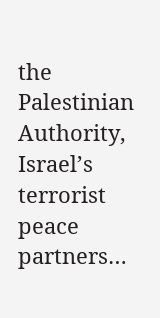the Palestinian Authority, Israel’s terrorist peace partners…